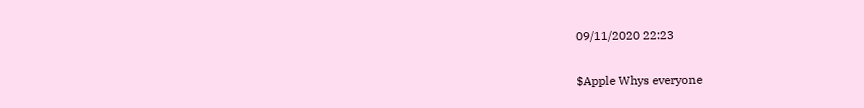09/11/2020 22:23

$Apple Whys everyone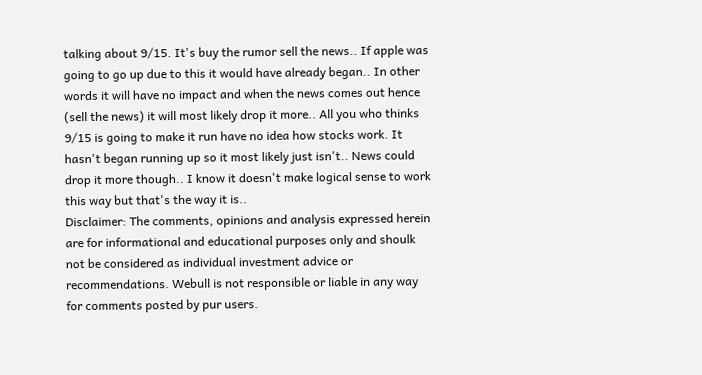talking about 9/15. It's buy the rumor sell the news.. If apple was going to go up due to this it would have already began.. In other words it will have no impact and when the news comes out hence (sell the news) it will most likely drop it more.. All you who thinks 9/15 is going to make it run have no idea how stocks work. It hasn't began running up so it most likely just isn't.. News could drop it more though.. I know it doesn't make logical sense to work this way but that's the way it is..
Disclaimer: The comments, opinions and analysis expressed herein are for informational and educational purposes only and shoulk not be considered as individual investment advice or recommendations. Webull is not responsible or liable in any way for comments posted by pur users.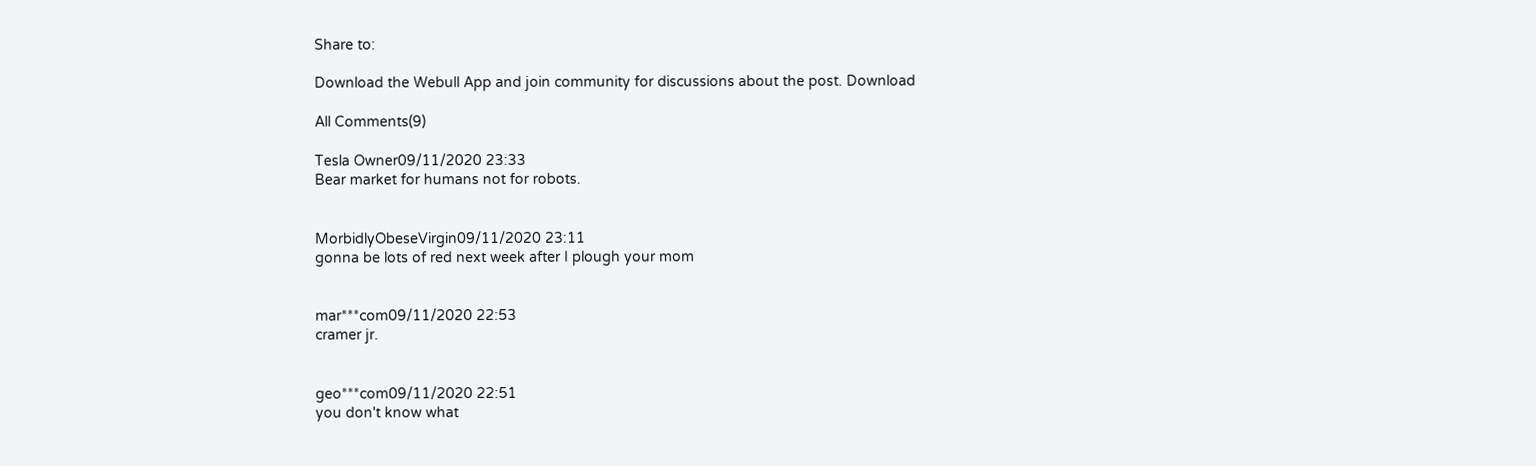Share to:

Download the Webull App and join community for discussions about the post. Download

All Comments(9)

Tesla Owner09/11/2020 23:33
Bear market for humans not for robots.


MorbidlyObeseVirgin09/11/2020 23:11
gonna be lots of red next week after I plough your mom


mar***com09/11/2020 22:53
cramer jr.


geo***com09/11/2020 22:51
you don't know what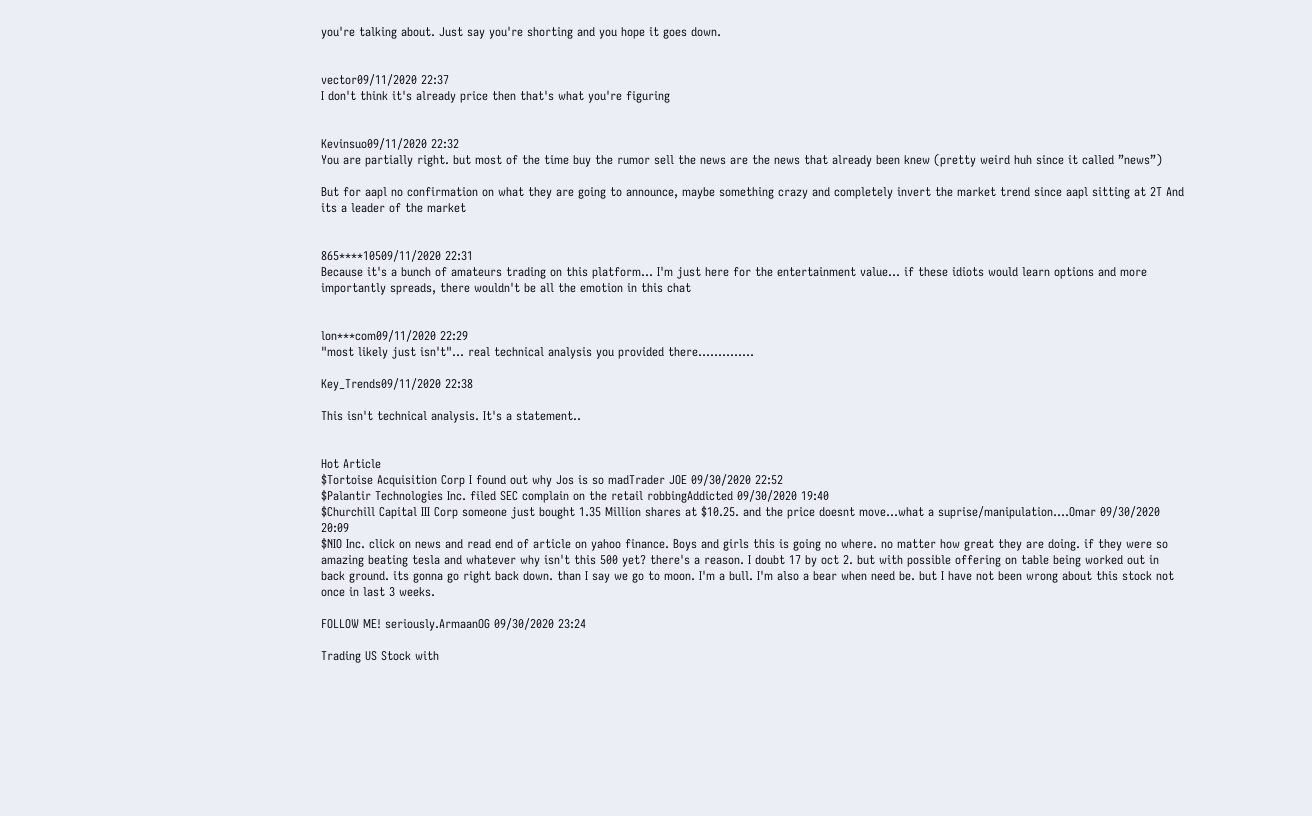you're talking about. Just say you're shorting and you hope it goes down.


vector09/11/2020 22:37
I don't think it's already price then that's what you're figuring


Kevinsuo09/11/2020 22:32
You are partially right. but most of the time buy the rumor sell the news are the news that already been knew (pretty weird huh since it called ”news”)

But for aapl no confirmation on what they are going to announce, maybe something crazy and completely invert the market trend since aapl sitting at 2T And its a leader of the market


865****10509/11/2020 22:31
Because it's a bunch of amateurs trading on this platform... I'm just here for the entertainment value... if these idiots would learn options and more importantly spreads, there wouldn't be all the emotion in this chat


lon***com09/11/2020 22:29
"most likely just isn't"... real technical analysis you provided there..............

Key_Trends09/11/2020 22:38

This isn't technical analysis. It's a statement..


Hot Article
$Tortoise Acquisition Corp I found out why Jos is so madTrader JOE 09/30/2020 22:52
$Palantir Technologies Inc. filed SEC complain on the retail robbingAddicted 09/30/2020 19:40
$Churchill Capital III Corp someone just bought 1.35 Million shares at $10.25. and the price doesnt move...what a suprise/manipulation....Omar 09/30/2020 20:09
$NIO Inc. click on news and read end of article on yahoo finance. Boys and girls this is going no where. no matter how great they are doing. if they were so amazing beating tesla and whatever why isn't this 500 yet? there's a reason. I doubt 17 by oct 2. but with possible offering on table being worked out in back ground. its gonna go right back down. than I say we go to moon. I'm a bull. I'm also a bear when need be. but I have not been wrong about this stock not once in last 3 weeks.

FOLLOW ME! seriously.ArmaanOG 09/30/2020 23:24

Trading US Stock with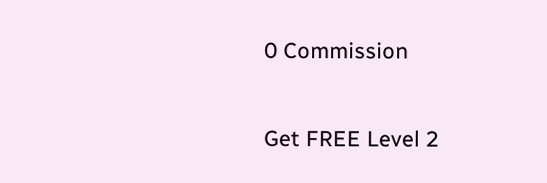0 Commission

Get FREE Level 2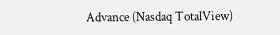Advance (Nasdaq TotalView)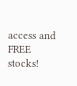access and FREE stocks!